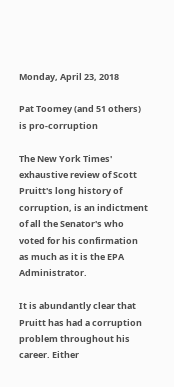Monday, April 23, 2018

Pat Toomey (and 51 others) is pro-corruption

The New York Times' exhaustive review of Scott Pruitt's long history of corruption, is an indictment of all the Senator's who voted for his confirmation as much as it is the EPA Administrator.

It is abundantly clear that Pruitt has had a corruption problem throughout his career. Either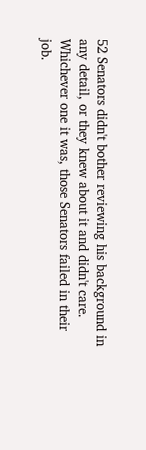52 Senators didn't bother reviewing his background in any detail, or they knew about it and didn't care. Whichever one it was, those Senators failed in their job.